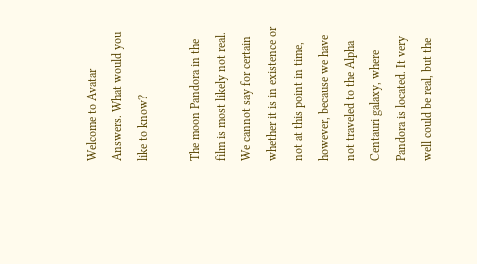Welcome to Avatar Answers. What would you like to know?

The moon Pandora in the film is most likely not real. We cannot say for certain whether it is in existence or not at this point in time, however, because we have not traveled to the Alpha Centauri galaxy, where Pandora is located. It very well could be real, but the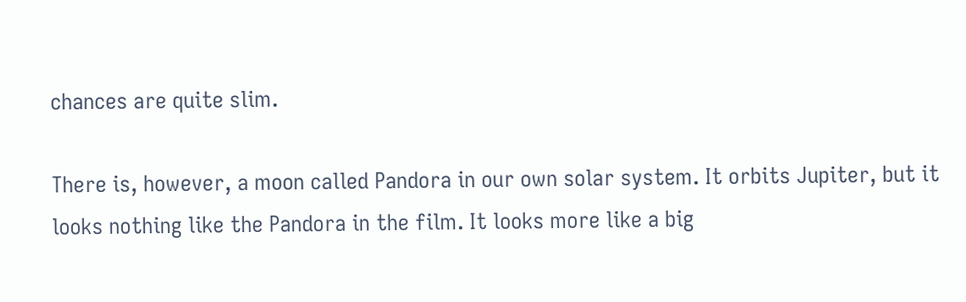chances are quite slim.

There is, however, a moon called Pandora in our own solar system. It orbits Jupiter, but it looks nothing like the Pandora in the film. It looks more like a big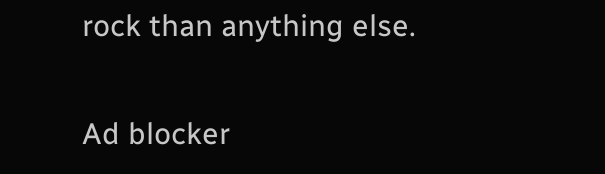rock than anything else.

Ad blocker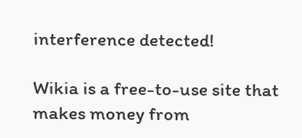interference detected!

Wikia is a free-to-use site that makes money from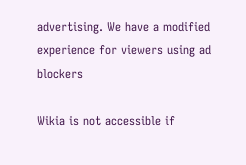advertising. We have a modified experience for viewers using ad blockers

Wikia is not accessible if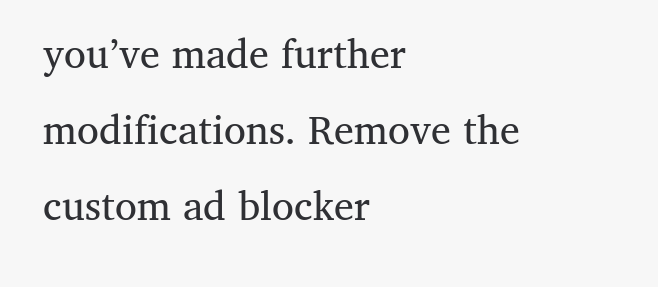you’ve made further modifications. Remove the custom ad blocker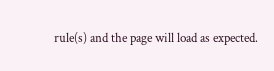rule(s) and the page will load as expected.